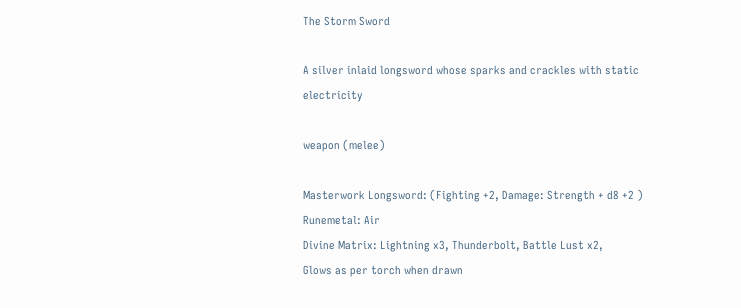The Storm Sword

A silver inlaid longsword whose sparks and crackles with static electricity

weapon (melee)

Masterwork Longsword: (Fighting +2, Damage: Strength + d8 +2 )
Runemetal: Air
Divine Matrix: Lightning x3, Thunderbolt, Battle Lust x2,
Glows as per torch when drawn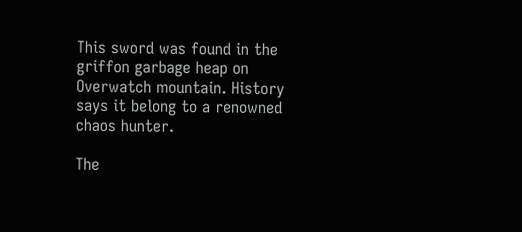This sword was found in the griffon garbage heap on Overwatch mountain. History says it belong to a renowned chaos hunter.

The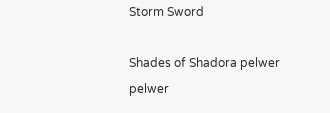Storm Sword

Shades of Shadora pelwer pelwer